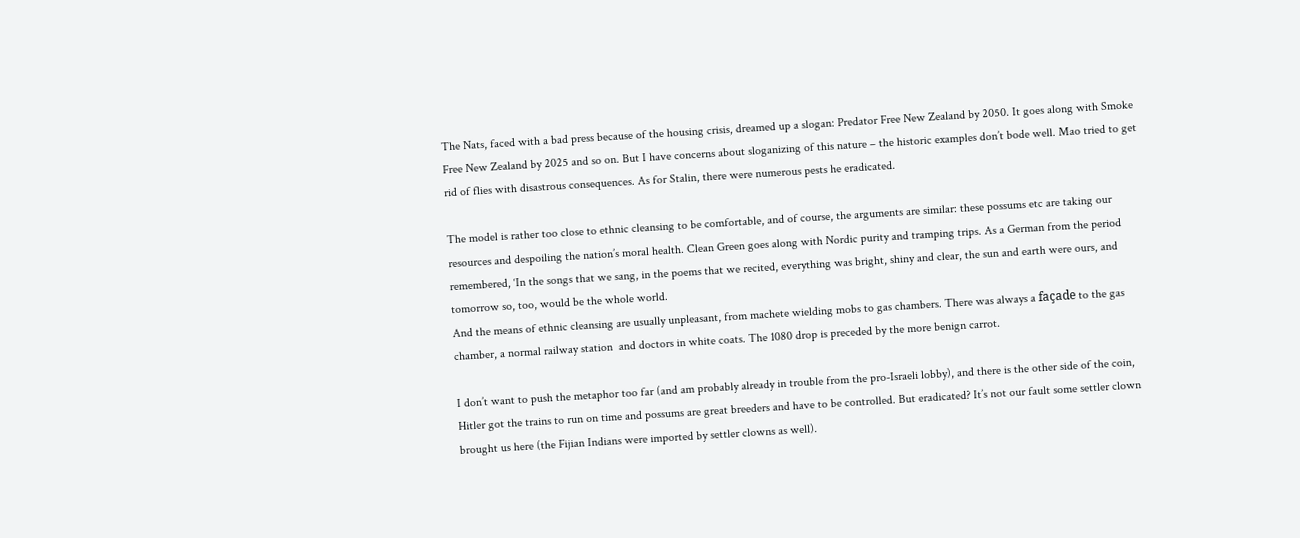The Nats, faced with a bad press because of the housing crisis, dreamed up a slogan: Predator Free New Zealand by 2050. It goes along with Smoke Free New Zealand by 2025 and so on. But I have concerns about sloganizing of this nature – the historic examples don’t bode well. Mao tried to get rid of flies with disastrous consequences. As for Stalin, there were numerous pests he eradicated.

The model is rather too close to ethnic cleansing to be comfortable, and of course, the arguments are similar: these possums etc are taking our resources and despoiling the nation’s moral health. Clean Green goes along with Nordic purity and tramping trips. As a German from the period remembered, ‘In the songs that we sang, in the poems that we recited, everything was bright, shiny and clear, the sun and earth were ours, and tomorrow so, too, would be the whole world.
And the means of ethnic cleansing are usually unpleasant, from machete wielding mobs to gas chambers. There was always a façade to the gas chamber, a normal railway station  and doctors in white coats. The 1080 drop is preceded by the more benign carrot.

I don’t want to push the metaphor too far (and am probably already in trouble from the pro-Israeli lobby), and there is the other side of the coin, Hitler got the trains to run on time and possums are great breeders and have to be controlled. But eradicated? It’s not our fault some settler clown brought us here (the Fijian Indians were imported by settler clowns as well).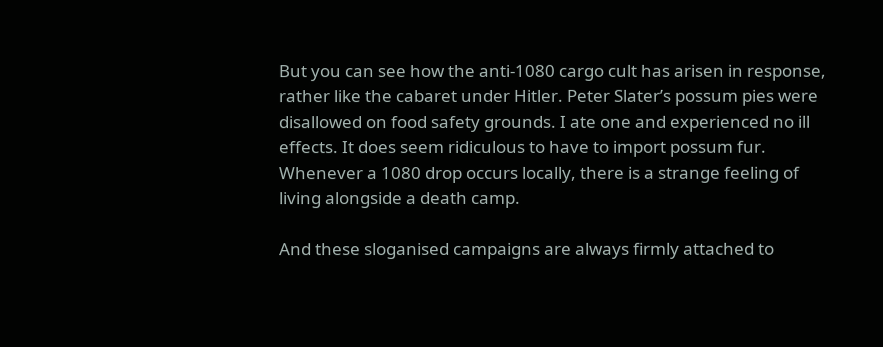But you can see how the anti-1080 cargo cult has arisen in response, rather like the cabaret under Hitler. Peter Slater’s possum pies were disallowed on food safety grounds. I ate one and experienced no ill effects. It does seem ridiculous to have to import possum fur. Whenever a 1080 drop occurs locally, there is a strange feeling of living alongside a death camp.

And these sloganised campaigns are always firmly attached to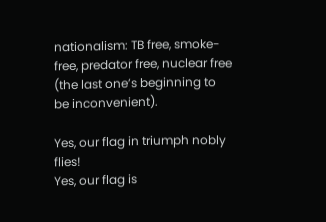nationalism: TB free, smoke-free, predator free, nuclear free (the last one’s beginning to be inconvenient).

Yes, our flag in triumph nobly flies!
Yes, our flag is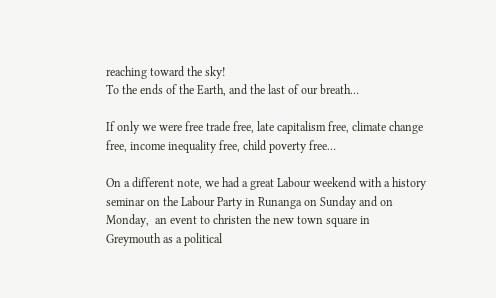reaching toward the sky!
To the ends of the Earth, and the last of our breath…

If only we were free trade free, late capitalism free, climate change free, income inequality free, child poverty free…

On a different note, we had a great Labour weekend with a history seminar on the Labour Party in Runanga on Sunday and on Monday,  an event to christen the new town square in Greymouth as a political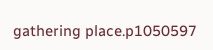gathering place.p1050597